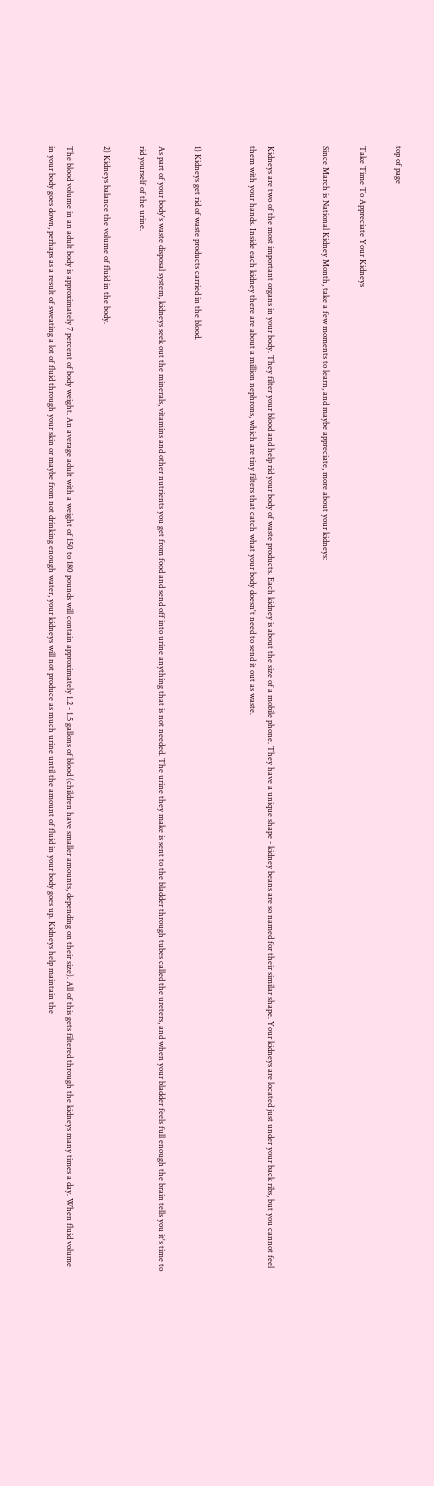top of page

Take Time To Appreciate Your Kidneys

Since March is National Kidney Month, take a few moments to learn, and maybe appreciate, more about your kidneys:


Kidneys are two of the most important organs in your body. They filter your blood and help rid your body of waste products. Each kidney is about the size of a mobile phone. They have a unique shape - kidney beans are so named for their similar shape. Your kidneys are located just under your back ribs, but you cannot feel them with your hands. Inside each kidney there are about a million nephrons, which are tiny filters that catch what your body doesn't need to send it out as waste.


1) Kidneys get rid of waste products carried in the blood.

As part of your body's waste disposal system, kidneys seek out the minerals, vitamins and other nutrients you get from food and send off into urine anything that is not needed. The urine they make is sent to the bladder through tubes called the ureters, and when your bladder feels full enough the brain tells you it's time to rid yourself of the urine.

2) Kidneys balance the volume of fluid in the body.

The blood volume in an adult body is approximately 7 percent of body weight. An average adult with a weight of 150 to 180 pounds will contain approximately 1.2 - 1.5 gallons of blood (children have smaller amounts, depending on their size). All of this gets filtered through the kidneys many times a day. When fluid volume in your body goes down, perhaps as a result of sweating a lot of fluid through your skin or maybe from not drinking enough water, your kidneys will not produce as much urine until the amount of fluid in your body goes up. Kidneys help maintain the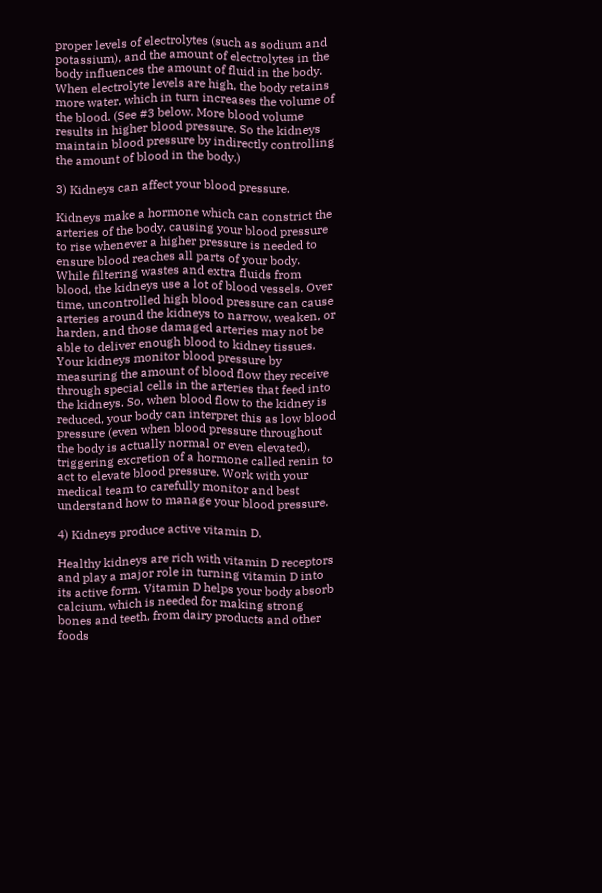proper levels of electrolytes (such as sodium and potassium), and the amount of electrolytes in the body influences the amount of fluid in the body. When electrolyte levels are high, the body retains more water, which in turn increases the volume of the blood. (See #3 below. More blood volume results in higher blood pressure. So the kidneys maintain blood pressure by indirectly controlling the amount of blood in the body.)

3) Kidneys can affect your blood pressure.

Kidneys make a hormone which can constrict the arteries of the body, causing your blood pressure to rise whenever a higher pressure is needed to ensure blood reaches all parts of your body. While filtering wastes and extra fluids from blood, the kidneys use a lot of blood vessels. Over time, uncontrolled high blood pressure can cause arteries around the kidneys to narrow, weaken, or harden, and those damaged arteries may not be able to deliver enough blood to kidney tissues. Your kidneys monitor blood pressure by measuring the amount of blood flow they receive through special cells in the arteries that feed into the kidneys. So, when blood flow to the kidney is reduced, your body can interpret this as low blood pressure (even when blood pressure throughout the body is actually normal or even elevated), triggering excretion of a hormone called renin to act to elevate blood pressure. Work with your medical team to carefully monitor and best understand how to manage your blood pressure.

4) Kidneys produce active vitamin D.

Healthy kidneys are rich with vitamin D receptors and play a major role in turning vitamin D into its active form. Vitamin D helps your body absorb calcium, which is needed for making strong bones and teeth, from dairy products and other foods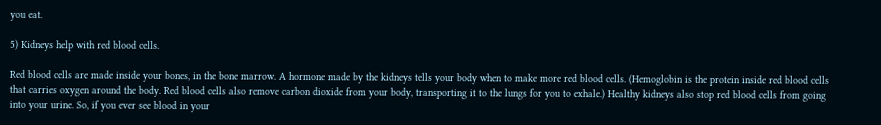you eat.

5) Kidneys help with red blood cells.

Red blood cells are made inside your bones, in the bone marrow. A hormone made by the kidneys tells your body when to make more red blood cells. (Hemoglobin is the protein inside red blood cells that carries oxygen around the body. Red blood cells also remove carbon dioxide from your body, transporting it to the lungs for you to exhale.) Healthy kidneys also stop red blood cells from going into your urine. So, if you ever see blood in your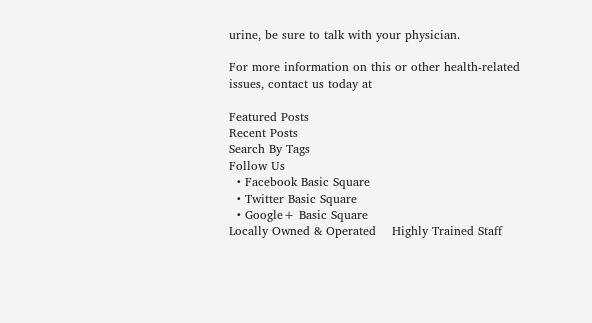urine, be sure to talk with your physician.

For more information on this or other health-related issues, contact us today at

Featured Posts
Recent Posts
Search By Tags
Follow Us
  • Facebook Basic Square
  • Twitter Basic Square
  • Google+ Basic Square
Locally Owned & Operated    Highly Trained Staff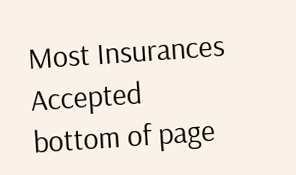Most Insurances Accepted
bottom of page